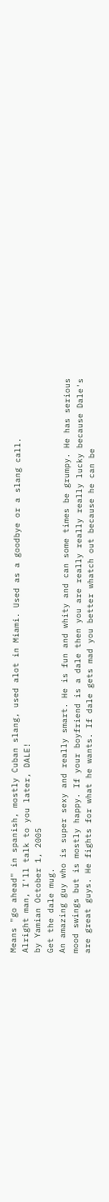Means "go ahead" in spanish, mostly Cuban slang, used alot in Miami. Used as a goodbye or a slang call.
Alright man, I'll talk to you later, DALE!
by Yamian October 1, 2005
Get the dale mug.
An amazing guy who is super sexy and really smart. He is fun and whity and can some times be grumpy. He has serious mood swings but is mostly happy. If your boyfriend is a dale then you are really really really lucky because Dale's are great guys. He fights for what he wants. If dale gets mad you better whatch out because he can be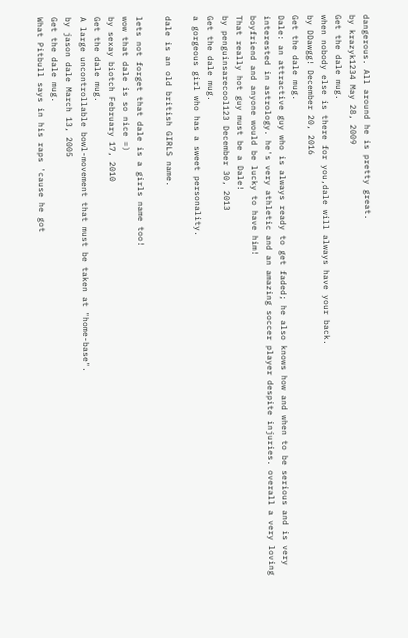dangerous. All around he is pretty great.
by krazyk1234 May 28, 2009
Get the dale mug.
when nobody else is there for you,dale will always have your back.
by DDawgg! December 20, 2016
Get the dale mug.
Dale: an attractive guy who is always ready to get faded; he also knows how and when to be serious and is very interested in astrology. he's very athletic and an amazing soccer player despite injuries. overall a very loving boyfriend and anyone would be lucky to have him!
That really hot guy must be a Dale!
by penguinsarecool123 December 30, 2013
Get the dale mug.
a gorgeous girl who has a sweet personality.

dale is an old british GIRLS name.

lets not forget that dale is a girls name too!
wow that dale is so nice =)
by sexay biotch February 17, 2010
Get the dale mug.
A large uncontrollable bowl-movement that must be taken at "home-base".
by jason dale March 13, 2005
Get the dale mug.
What Pitbull says in his raps 'cause he got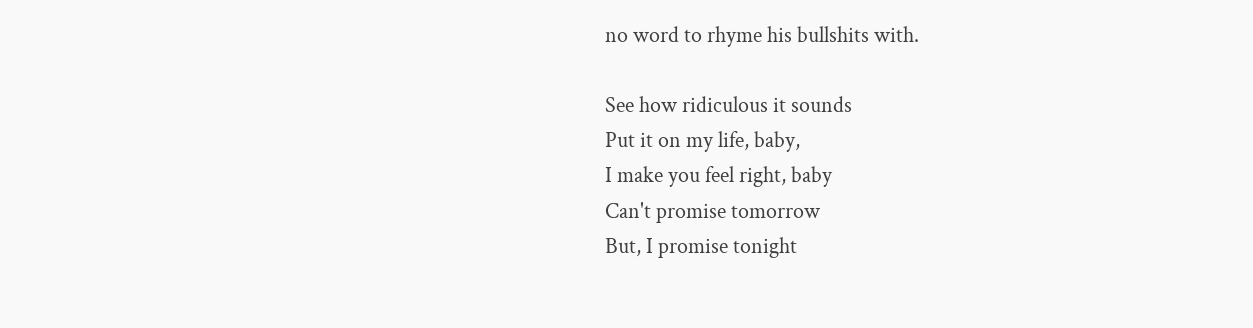no word to rhyme his bullshits with.

See how ridiculous it sounds
Put it on my life, baby,
I make you feel right, baby
Can't promise tomorrow
But, I promise tonight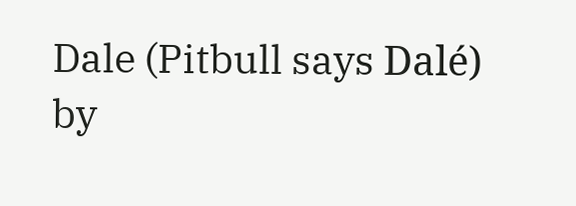Dale (Pitbull says Dalé)
by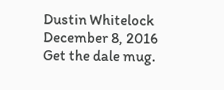Dustin Whitelock December 8, 2016
Get the dale mug.